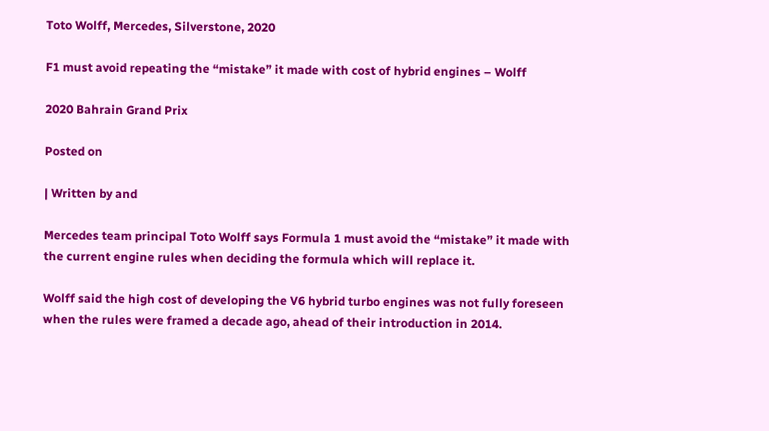Toto Wolff, Mercedes, Silverstone, 2020

F1 must avoid repeating the “mistake” it made with cost of hybrid engines – Wolff

2020 Bahrain Grand Prix

Posted on

| Written by and

Mercedes team principal Toto Wolff says Formula 1 must avoid the “mistake” it made with the current engine rules when deciding the formula which will replace it.

Wolff said the high cost of developing the V6 hybrid turbo engines was not fully foreseen when the rules were framed a decade ago, ahead of their introduction in 2014.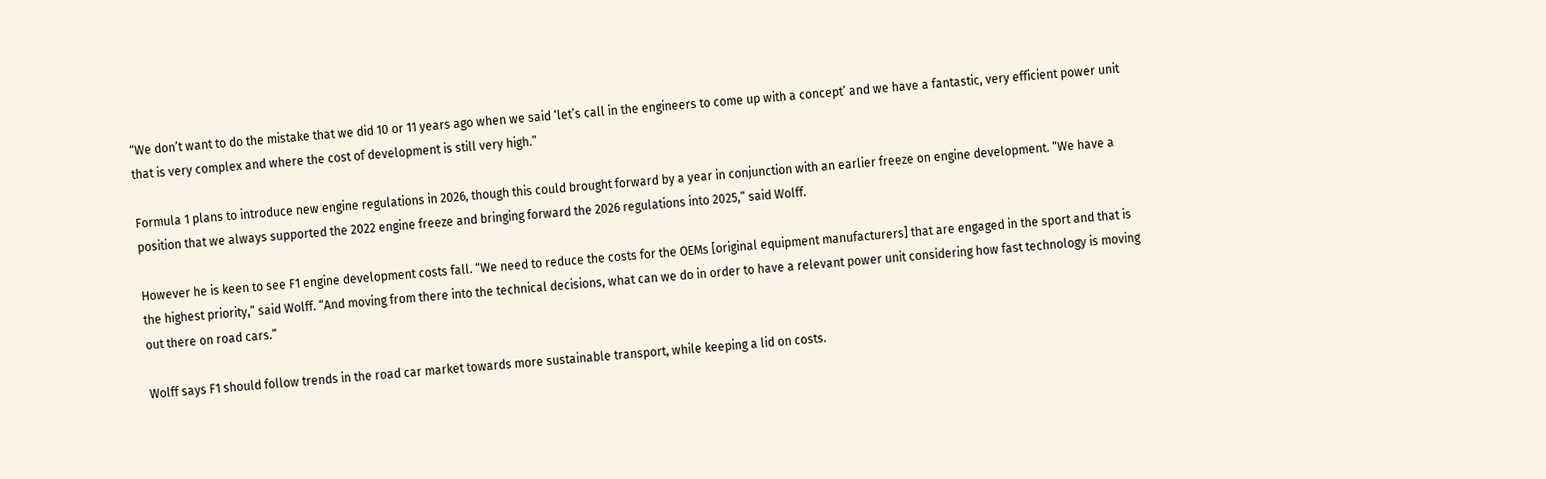“We don’t want to do the mistake that we did 10 or 11 years ago when we said ‘let’s call in the engineers to come up with a concept’ and we have a fantastic, very efficient power unit that is very complex and where the cost of development is still very high.”

Formula 1 plans to introduce new engine regulations in 2026, though this could brought forward by a year in conjunction with an earlier freeze on engine development. “We have a position that we always supported the 2022 engine freeze and bringing forward the 2026 regulations into 2025,” said Wolff.

However he is keen to see F1 engine development costs fall. “We need to reduce the costs for the OEMs [original equipment manufacturers] that are engaged in the sport and that is the highest priority,” said Wolff. “And moving from there into the technical decisions, what can we do in order to have a relevant power unit considering how fast technology is moving out there on road cars.”

Wolff says F1 should follow trends in the road car market towards more sustainable transport, while keeping a lid on costs.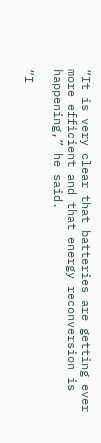“It is very clear that batteries are getting ever more efficient and that energy reconversion is happening,” he said.

“I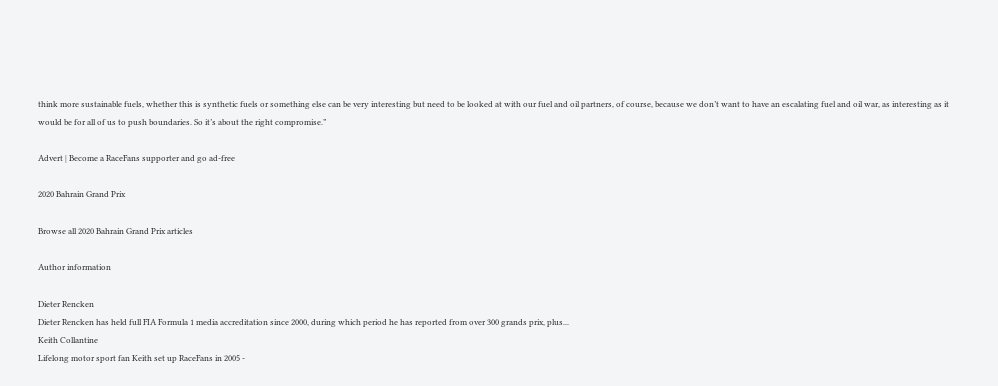think more sustainable fuels, whether this is synthetic fuels or something else can be very interesting but need to be looked at with our fuel and oil partners, of course, because we don’t want to have an escalating fuel and oil war, as interesting as it would be for all of us to push boundaries. So it’s about the right compromise.”

Advert | Become a RaceFans supporter and go ad-free

2020 Bahrain Grand Prix

Browse all 2020 Bahrain Grand Prix articles

Author information

Dieter Rencken
Dieter Rencken has held full FIA Formula 1 media accreditation since 2000, during which period he has reported from over 300 grands prix, plus...
Keith Collantine
Lifelong motor sport fan Keith set up RaceFans in 2005 -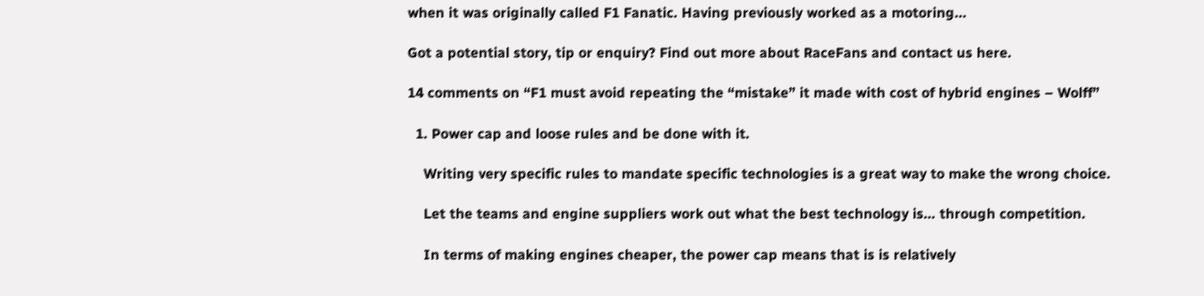when it was originally called F1 Fanatic. Having previously worked as a motoring...

Got a potential story, tip or enquiry? Find out more about RaceFans and contact us here.

14 comments on “F1 must avoid repeating the “mistake” it made with cost of hybrid engines – Wolff”

  1. Power cap and loose rules and be done with it.

    Writing very specific rules to mandate specific technologies is a great way to make the wrong choice.

    Let the teams and engine suppliers work out what the best technology is… through competition.

    In terms of making engines cheaper, the power cap means that is is relatively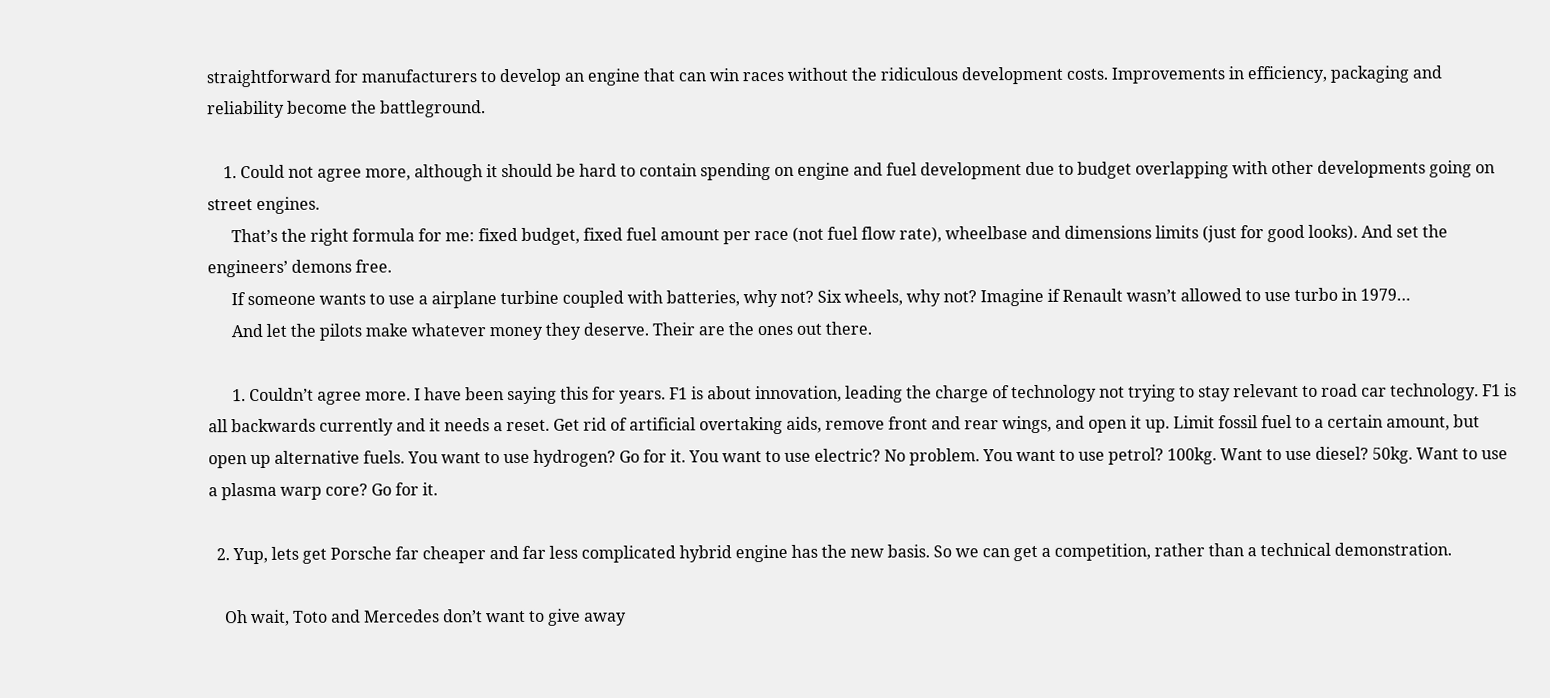straightforward for manufacturers to develop an engine that can win races without the ridiculous development costs. Improvements in efficiency, packaging and reliability become the battleground.

    1. Could not agree more, although it should be hard to contain spending on engine and fuel development due to budget overlapping with other developments going on street engines.
      That’s the right formula for me: fixed budget, fixed fuel amount per race (not fuel flow rate), wheelbase and dimensions limits (just for good looks). And set the engineers’ demons free.
      If someone wants to use a airplane turbine coupled with batteries, why not? Six wheels, why not? Imagine if Renault wasn’t allowed to use turbo in 1979…
      And let the pilots make whatever money they deserve. Their are the ones out there.

      1. Couldn’t agree more. I have been saying this for years. F1 is about innovation, leading the charge of technology not trying to stay relevant to road car technology. F1 is all backwards currently and it needs a reset. Get rid of artificial overtaking aids, remove front and rear wings, and open it up. Limit fossil fuel to a certain amount, but open up alternative fuels. You want to use hydrogen? Go for it. You want to use electric? No problem. You want to use petrol? 100kg. Want to use diesel? 50kg. Want to use a plasma warp core? Go for it.

  2. Yup, lets get Porsche far cheaper and far less complicated hybrid engine has the new basis. So we can get a competition, rather than a technical demonstration.

    Oh wait, Toto and Mercedes don’t want to give away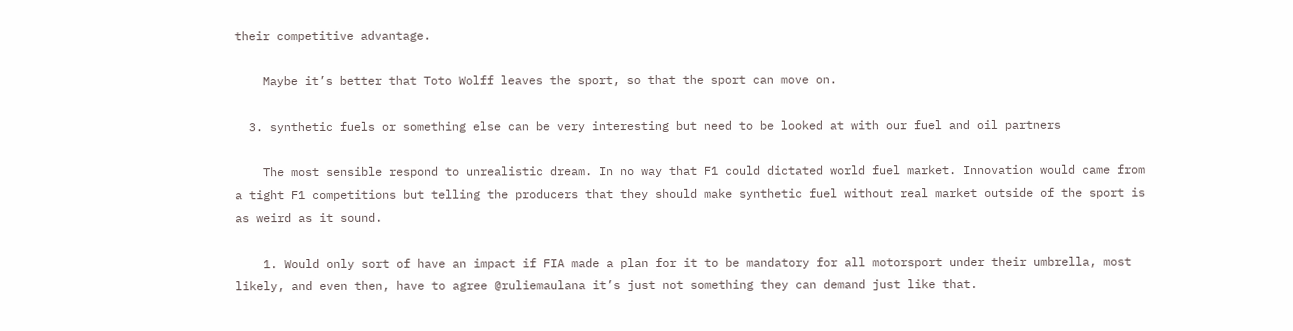their competitive advantage.

    Maybe it’s better that Toto Wolff leaves the sport, so that the sport can move on.

  3. synthetic fuels or something else can be very interesting but need to be looked at with our fuel and oil partners

    The most sensible respond to unrealistic dream. In no way that F1 could dictated world fuel market. Innovation would came from a tight F1 competitions but telling the producers that they should make synthetic fuel without real market outside of the sport is as weird as it sound.

    1. Would only sort of have an impact if FIA made a plan for it to be mandatory for all motorsport under their umbrella, most likely, and even then, have to agree @ruliemaulana it’s just not something they can demand just like that.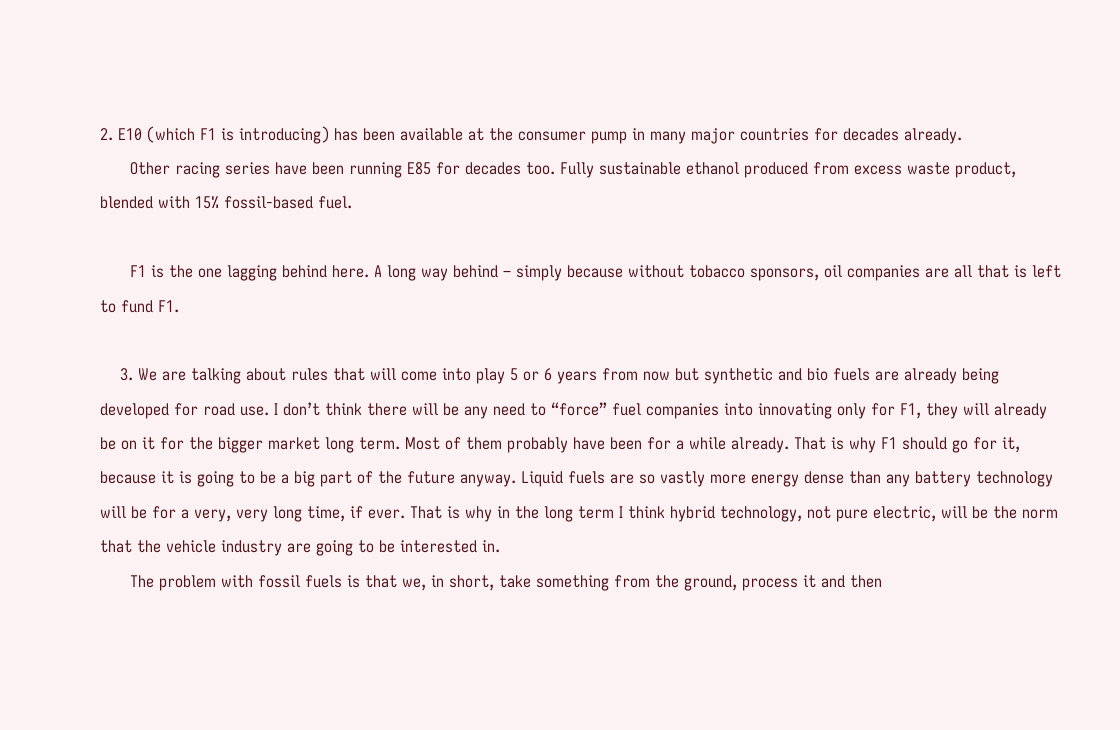2. E10 (which F1 is introducing) has been available at the consumer pump in many major countries for decades already.
      Other racing series have been running E85 for decades too. Fully sustainable ethanol produced from excess waste product, blended with 15% fossil-based fuel.

      F1 is the one lagging behind here. A long way behind – simply because without tobacco sponsors, oil companies are all that is left to fund F1.

    3. We are talking about rules that will come into play 5 or 6 years from now but synthetic and bio fuels are already being developed for road use. I don’t think there will be any need to “force” fuel companies into innovating only for F1, they will already be on it for the bigger market long term. Most of them probably have been for a while already. That is why F1 should go for it, because it is going to be a big part of the future anyway. Liquid fuels are so vastly more energy dense than any battery technology will be for a very, very long time, if ever. That is why in the long term I think hybrid technology, not pure electric, will be the norm that the vehicle industry are going to be interested in.
      The problem with fossil fuels is that we, in short, take something from the ground, process it and then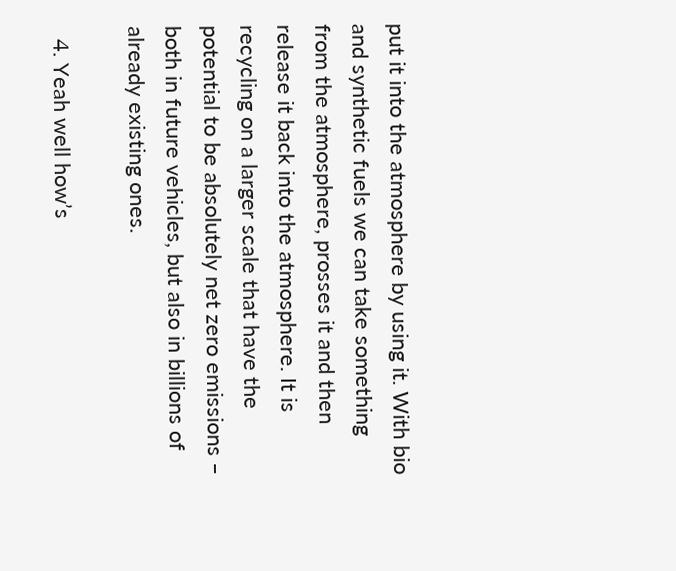put it into the atmosphere by using it. With bio and synthetic fuels we can take something from the atmosphere, prosses it and then release it back into the atmosphere. It is recycling on a larger scale that have the potential to be absolutely net zero emissions – both in future vehicles, but also in billions of already existing ones.

  4. Yeah well how’s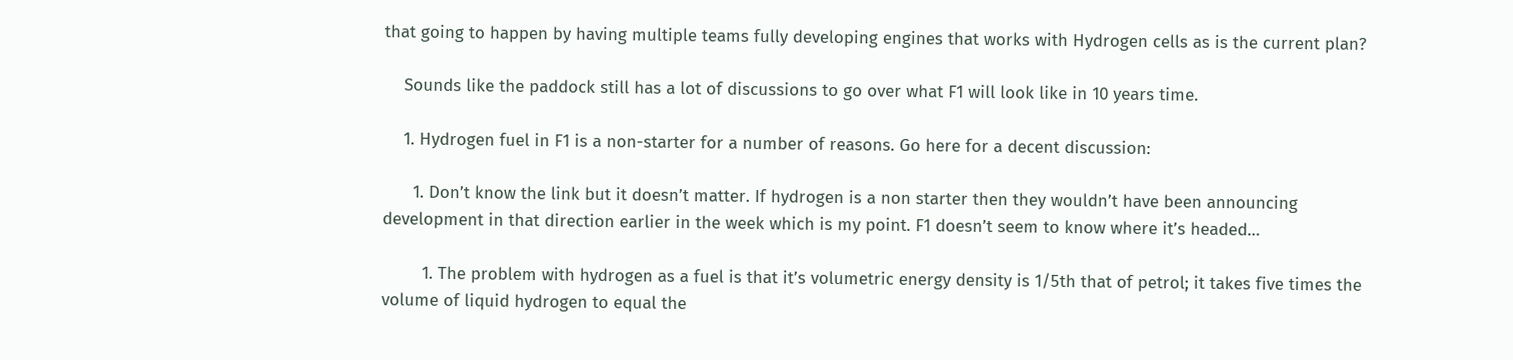that going to happen by having multiple teams fully developing engines that works with Hydrogen cells as is the current plan?

    Sounds like the paddock still has a lot of discussions to go over what F1 will look like in 10 years time.

    1. Hydrogen fuel in F1 is a non-starter for a number of reasons. Go here for a decent discussion:

      1. Don’t know the link but it doesn’t matter. If hydrogen is a non starter then they wouldn’t have been announcing development in that direction earlier in the week which is my point. F1 doesn’t seem to know where it’s headed…

        1. The problem with hydrogen as a fuel is that it’s volumetric energy density is 1/5th that of petrol; it takes five times the volume of liquid hydrogen to equal the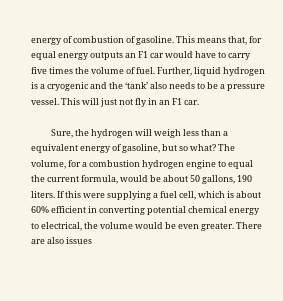energy of combustion of gasoline. This means that, for equal energy outputs an F1 car would have to carry five times the volume of fuel. Further, liquid hydrogen is a cryogenic and the ‘tank’ also needs to be a pressure vessel. This will just not fly in an F1 car.

          Sure, the hydrogen will weigh less than a equivalent energy of gasoline, but so what? The volume, for a combustion hydrogen engine to equal the current formula, would be about 50 gallons, 190 liters. If this were supplying a fuel cell, which is about 60% efficient in converting potential chemical energy to electrical, the volume would be even greater. There are also issues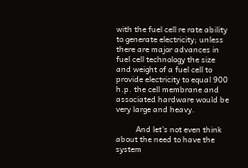with the fuel cell re rate ability to generate electricity; unless there are major advances in fuel cell technology the size and weight of a fuel cell to provide electricity to equal 900 h.p. the cell membrane and associated hardware would be very large and heavy.

          And let’s not even think about the need to have the system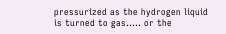pressurized as the hydrogen liquid is turned to gas….. or the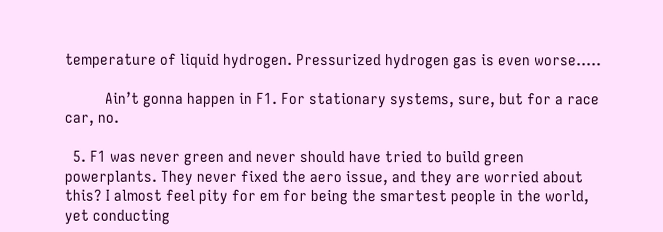temperature of liquid hydrogen. Pressurized hydrogen gas is even worse…..

          Ain’t gonna happen in F1. For stationary systems, sure, but for a race car, no.

  5. F1 was never green and never should have tried to build green powerplants. They never fixed the aero issue, and they are worried about this? I almost feel pity for em for being the smartest people in the world, yet conducting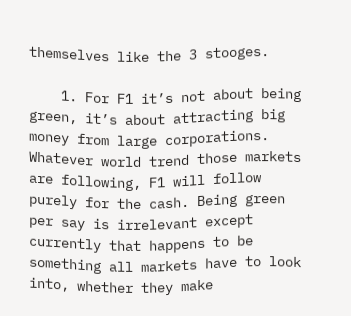themselves like the 3 stooges.

    1. For F1 it’s not about being green, it’s about attracting big money from large corporations. Whatever world trend those markets are following, F1 will follow purely for the cash. Being green per say is irrelevant except currently that happens to be something all markets have to look into, whether they make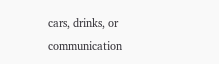cars, drinks, or communication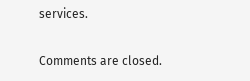services.

Comments are closed.